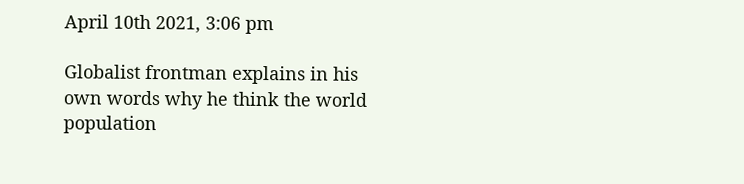April 10th 2021, 3:06 pm

Globalist frontman explains in his own words why he think the world population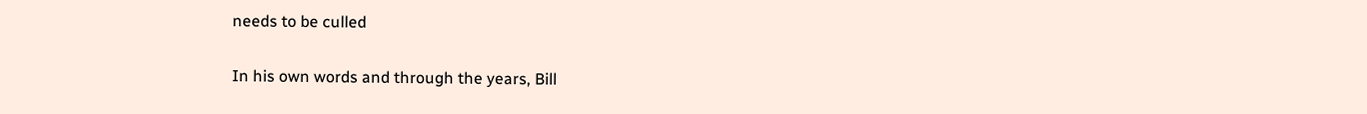needs to be culled

In his own words and through the years, Bill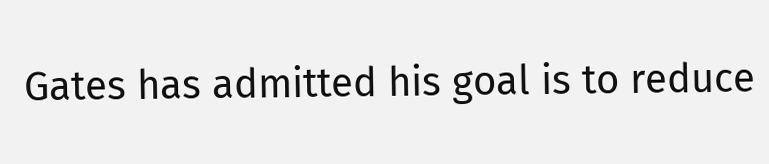Gates has admitted his goal is to reduce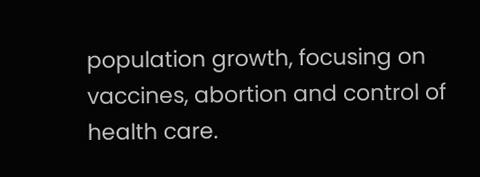population growth, focusing on vaccines, abortion and control of health care.